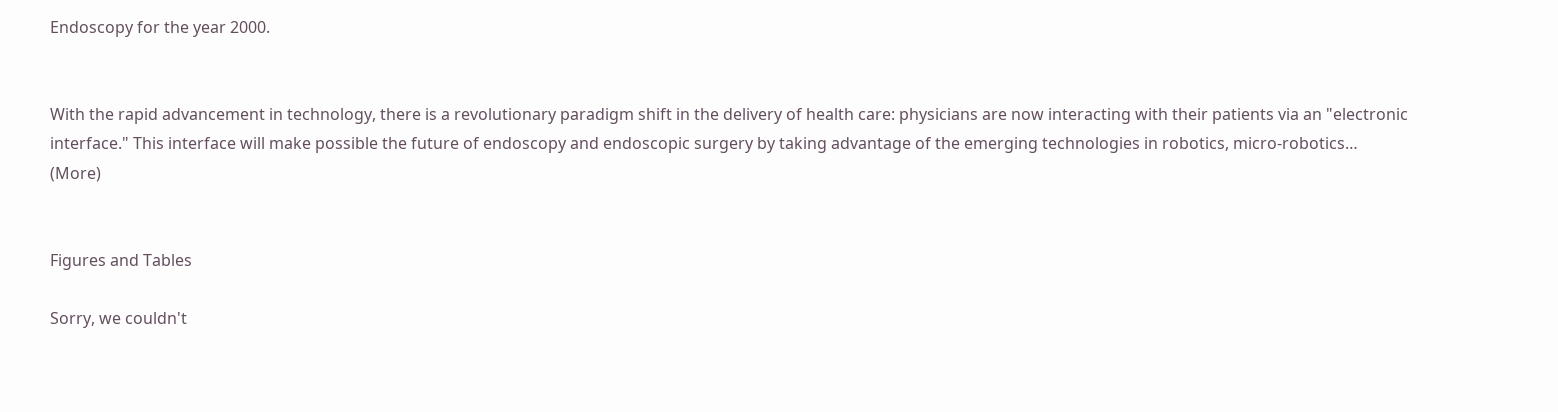Endoscopy for the year 2000.


With the rapid advancement in technology, there is a revolutionary paradigm shift in the delivery of health care: physicians are now interacting with their patients via an "electronic interface." This interface will make possible the future of endoscopy and endoscopic surgery by taking advantage of the emerging technologies in robotics, micro-robotics… (More)


Figures and Tables

Sorry, we couldn't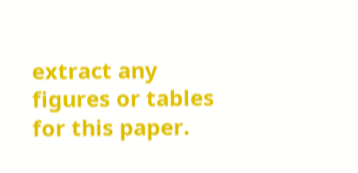extract any figures or tables for this paper.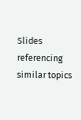Slides referencing similar topics